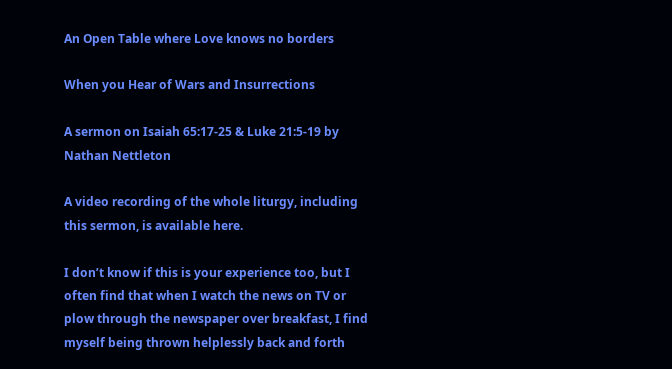An Open Table where Love knows no borders

When you Hear of Wars and Insurrections

A sermon on Isaiah 65:17-25 & Luke 21:5-19 by Nathan Nettleton

A video recording of the whole liturgy, including this sermon, is available here.

I don’t know if this is your experience too, but I often find that when I watch the news on TV or plow through the newspaper over breakfast, I find myself being thrown helplessly back and forth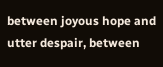between joyous hope and utter despair, between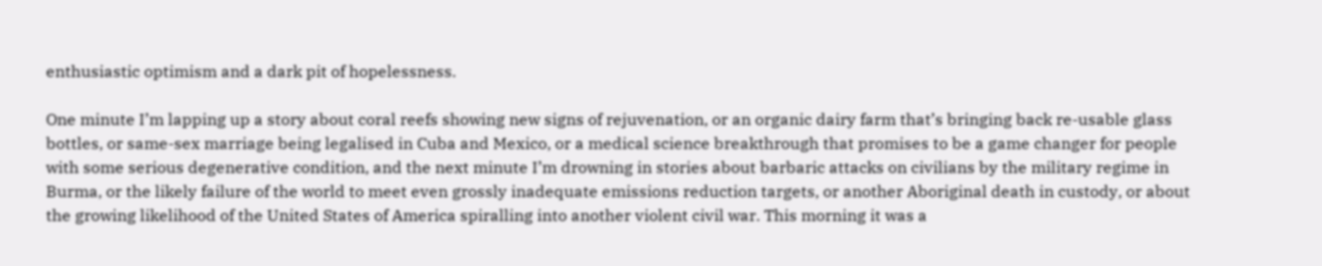enthusiastic optimism and a dark pit of hopelessness.

One minute I’m lapping up a story about coral reefs showing new signs of rejuvenation, or an organic dairy farm that’s bringing back re-usable glass bottles, or same-sex marriage being legalised in Cuba and Mexico, or a medical science breakthrough that promises to be a game changer for people with some serious degenerative condition, and the next minute I’m drowning in stories about barbaric attacks on civilians by the military regime in Burma, or the likely failure of the world to meet even grossly inadequate emissions reduction targets, or another Aboriginal death in custody, or about the growing likelihood of the United States of America spiralling into another violent civil war. This morning it was a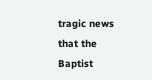tragic news that the Baptist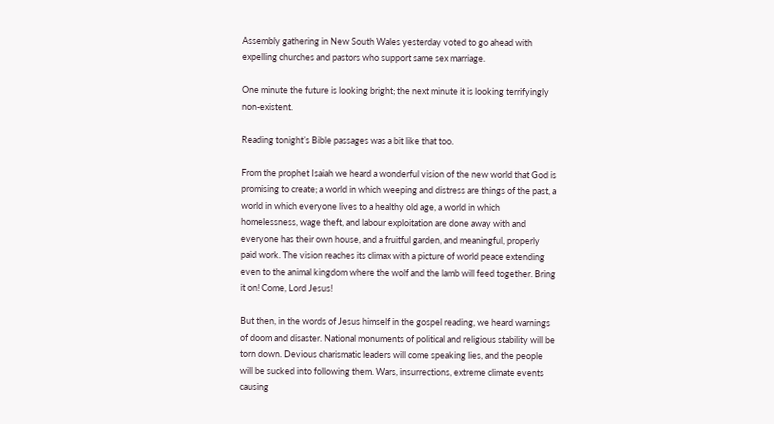Assembly gathering in New South Wales yesterday voted to go ahead with expelling churches and pastors who support same sex marriage.

One minute the future is looking bright; the next minute it is looking terrifyingly non-existent.

Reading tonight’s Bible passages was a bit like that too.

From the prophet Isaiah we heard a wonderful vision of the new world that God is promising to create; a world in which weeping and distress are things of the past, a world in which everyone lives to a healthy old age, a world in which homelessness, wage theft, and labour exploitation are done away with and everyone has their own house, and a fruitful garden, and meaningful, properly paid work. The vision reaches its climax with a picture of world peace extending even to the animal kingdom where the wolf and the lamb will feed together. Bring it on! Come, Lord Jesus!

But then, in the words of Jesus himself in the gospel reading, we heard warnings of doom and disaster. National monuments of political and religious stability will be torn down. Devious charismatic leaders will come speaking lies, and the people will be sucked into following them. Wars, insurrections, extreme climate events causing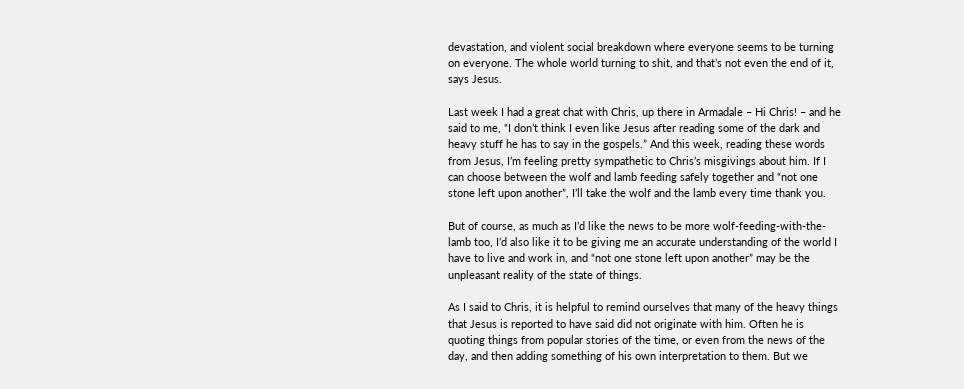devastation, and violent social breakdown where everyone seems to be turning on everyone. The whole world turning to shit, and that’s not even the end of it, says Jesus.

Last week I had a great chat with Chris, up there in Armadale – Hi Chris! – and he said to me, “I don’t think I even like Jesus after reading some of the dark and heavy stuff he has to say in the gospels.” And this week, reading these words from Jesus, I’m feeling pretty sympathetic to Chris’s misgivings about him. If I can choose between the wolf and lamb feeding safely together and “not one stone left upon another”, I’ll take the wolf and the lamb every time thank you.

But of course, as much as I’d like the news to be more wolf-feeding-with-the-lamb too, I’d also like it to be giving me an accurate understanding of the world I have to live and work in, and “not one stone left upon another” may be the unpleasant reality of the state of things.

As I said to Chris, it is helpful to remind ourselves that many of the heavy things that Jesus is reported to have said did not originate with him. Often he is quoting things from popular stories of the time, or even from the news of the day, and then adding something of his own interpretation to them. But we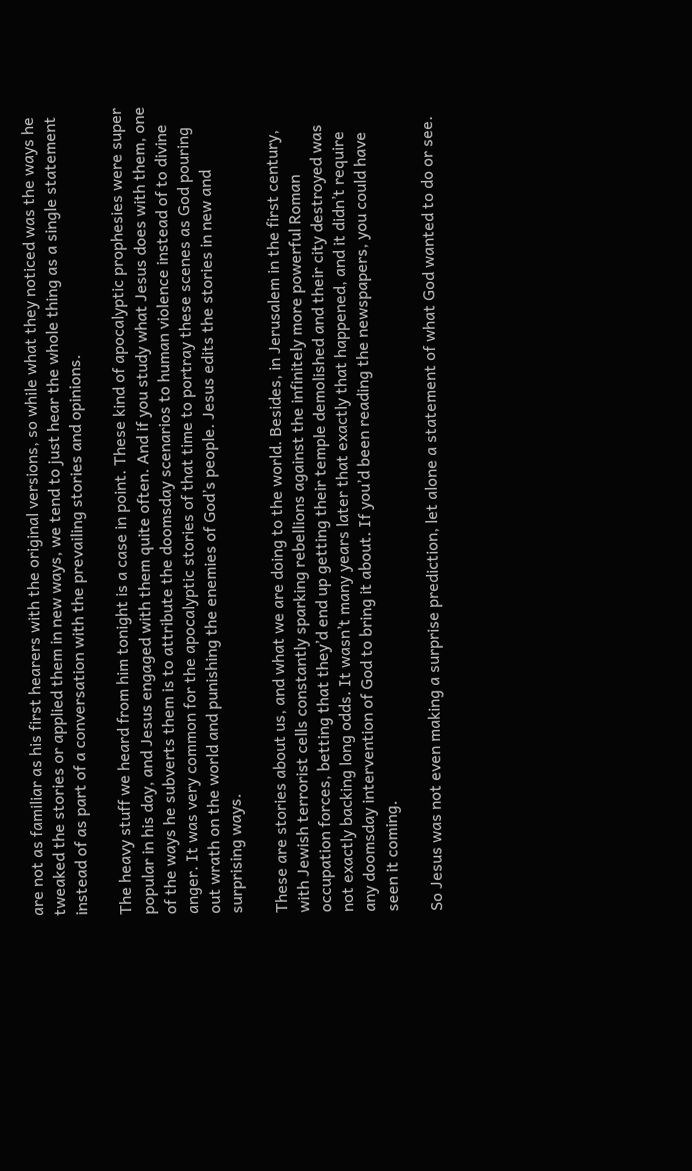are not as familiar as his first hearers with the original versions, so while what they noticed was the ways he tweaked the stories or applied them in new ways, we tend to just hear the whole thing as a single statement instead of as part of a conversation with the prevailing stories and opinions.

The heavy stuff we heard from him tonight is a case in point. These kind of apocalyptic prophesies were super popular in his day, and Jesus engaged with them quite often. And if you study what Jesus does with them, one of the ways he subverts them is to attribute the doomsday scenarios to human violence instead of to divine anger. It was very common for the apocalyptic stories of that time to portray these scenes as God pouring out wrath on the world and punishing the enemies of God’s people. Jesus edits the stories in new and surprising ways.

These are stories about us, and what we are doing to the world. Besides, in Jerusalem in the first century, with Jewish terrorist cells constantly sparking rebellions against the infinitely more powerful Roman occupation forces, betting that they’d end up getting their temple demolished and their city destroyed was not exactly backing long odds. It wasn’t many years later that exactly that happened, and it didn’t require any doomsday intervention of God to bring it about. If you’d been reading the newspapers, you could have seen it coming.

So Jesus was not even making a surprise prediction, let alone a statement of what God wanted to do or see.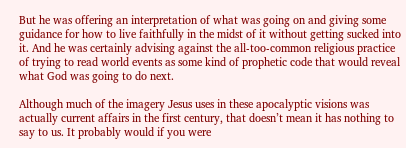But he was offering an interpretation of what was going on and giving some guidance for how to live faithfully in the midst of it without getting sucked into it. And he was certainly advising against the all-too-common religious practice of trying to read world events as some kind of prophetic code that would reveal what God was going to do next.

Although much of the imagery Jesus uses in these apocalyptic visions was actually current affairs in the first century, that doesn’t mean it has nothing to say to us. It probably would if you were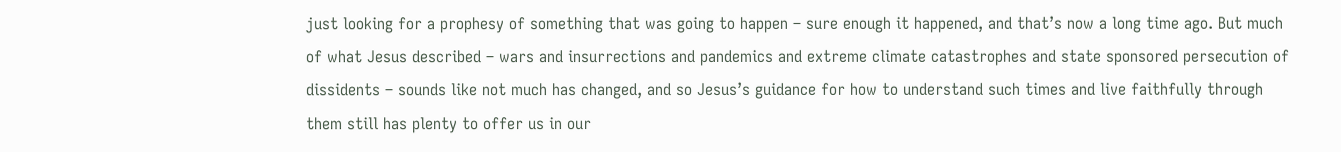just looking for a prophesy of something that was going to happen – sure enough it happened, and that’s now a long time ago. But much of what Jesus described – wars and insurrections and pandemics and extreme climate catastrophes and state sponsored persecution of dissidents – sounds like not much has changed, and so Jesus’s guidance for how to understand such times and live faithfully through them still has plenty to offer us in our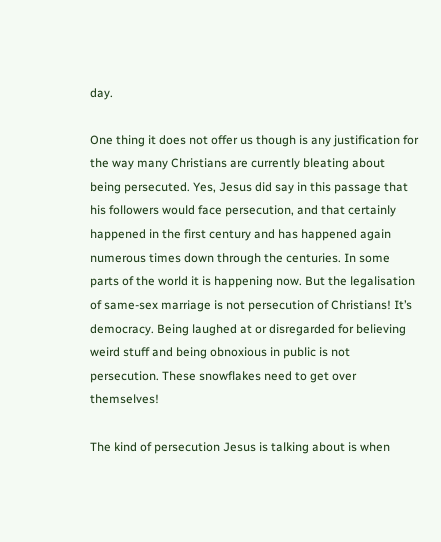day.

One thing it does not offer us though is any justification for the way many Christians are currently bleating about being persecuted. Yes, Jesus did say in this passage that his followers would face persecution, and that certainly happened in the first century and has happened again numerous times down through the centuries. In some parts of the world it is happening now. But the legalisation of same-sex marriage is not persecution of Christians! It’s democracy. Being laughed at or disregarded for believing weird stuff and being obnoxious in public is not persecution. These snowflakes need to get over themselves!

The kind of persecution Jesus is talking about is when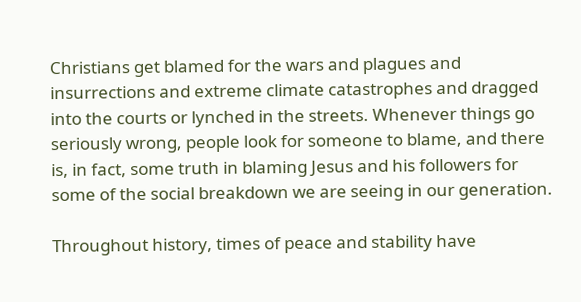Christians get blamed for the wars and plagues and insurrections and extreme climate catastrophes and dragged into the courts or lynched in the streets. Whenever things go seriously wrong, people look for someone to blame, and there is, in fact, some truth in blaming Jesus and his followers for some of the social breakdown we are seeing in our generation.

Throughout history, times of peace and stability have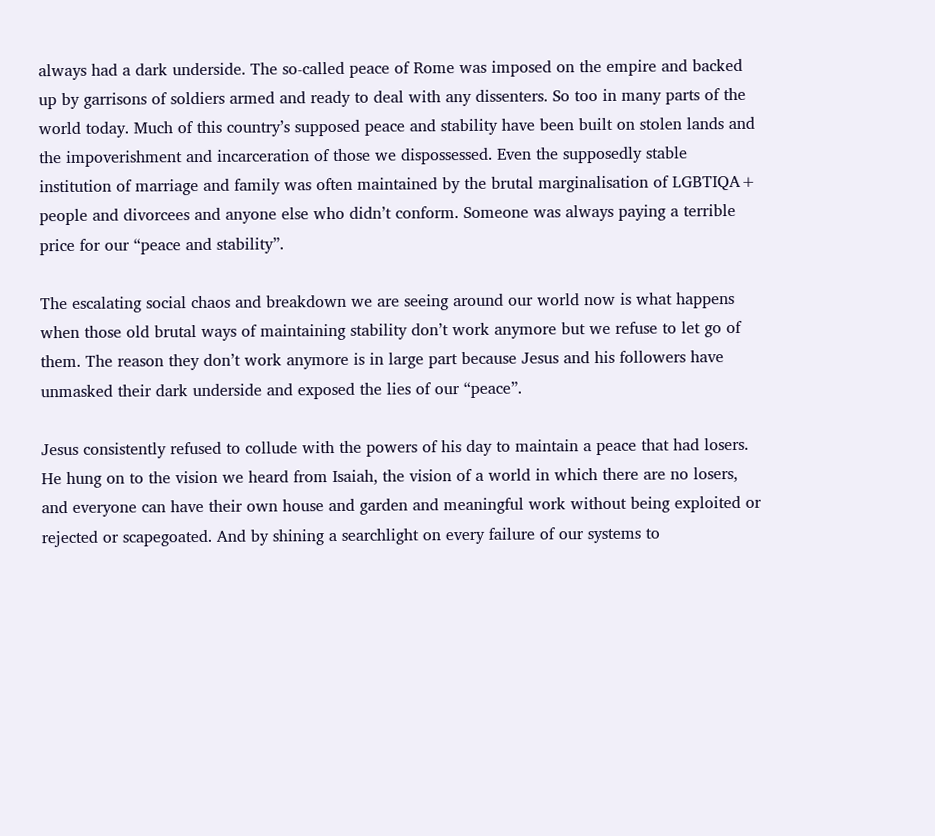always had a dark underside. The so-called peace of Rome was imposed on the empire and backed up by garrisons of soldiers armed and ready to deal with any dissenters. So too in many parts of the world today. Much of this country’s supposed peace and stability have been built on stolen lands and the impoverishment and incarceration of those we dispossessed. Even the supposedly stable institution of marriage and family was often maintained by the brutal marginalisation of LGBTIQA+ people and divorcees and anyone else who didn’t conform. Someone was always paying a terrible price for our “peace and stability”.

The escalating social chaos and breakdown we are seeing around our world now is what happens when those old brutal ways of maintaining stability don’t work anymore but we refuse to let go of them. The reason they don’t work anymore is in large part because Jesus and his followers have unmasked their dark underside and exposed the lies of our “peace”.

Jesus consistently refused to collude with the powers of his day to maintain a peace that had losers. He hung on to the vision we heard from Isaiah, the vision of a world in which there are no losers, and everyone can have their own house and garden and meaningful work without being exploited or rejected or scapegoated. And by shining a searchlight on every failure of our systems to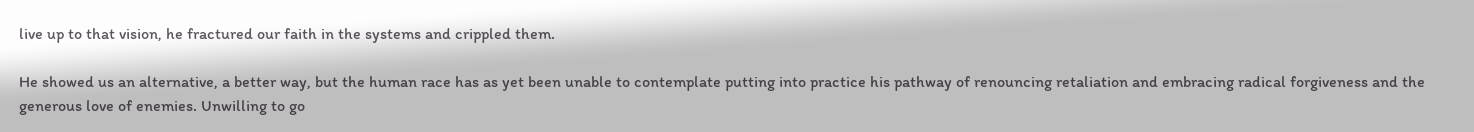live up to that vision, he fractured our faith in the systems and crippled them.

He showed us an alternative, a better way, but the human race has as yet been unable to contemplate putting into practice his pathway of renouncing retaliation and embracing radical forgiveness and the generous love of enemies. Unwilling to go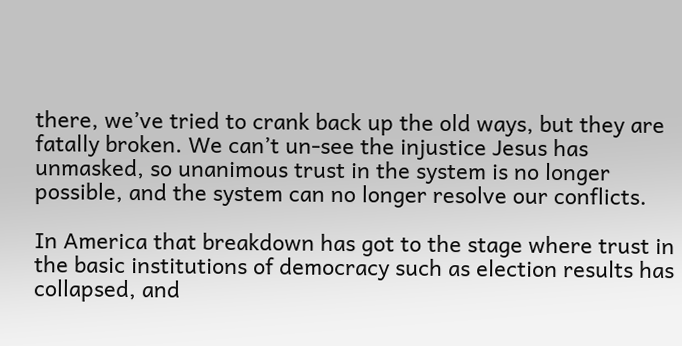there, we’ve tried to crank back up the old ways, but they are fatally broken. We can’t un-see the injustice Jesus has unmasked, so unanimous trust in the system is no longer possible, and the system can no longer resolve our conflicts.

In America that breakdown has got to the stage where trust in the basic institutions of democracy such as election results has collapsed, and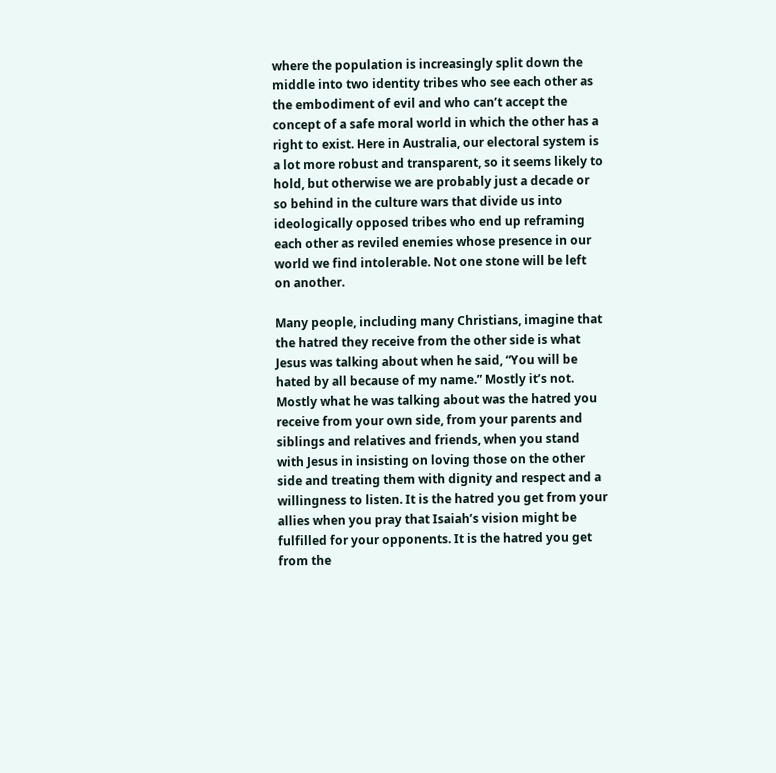where the population is increasingly split down the middle into two identity tribes who see each other as the embodiment of evil and who can’t accept the concept of a safe moral world in which the other has a right to exist. Here in Australia, our electoral system is a lot more robust and transparent, so it seems likely to hold, but otherwise we are probably just a decade or so behind in the culture wars that divide us into ideologically opposed tribes who end up reframing each other as reviled enemies whose presence in our world we find intolerable. Not one stone will be left on another.

Many people, including many Christians, imagine that the hatred they receive from the other side is what Jesus was talking about when he said, “You will be hated by all because of my name.” Mostly it’s not. Mostly what he was talking about was the hatred you receive from your own side, from your parents and siblings and relatives and friends, when you stand with Jesus in insisting on loving those on the other side and treating them with dignity and respect and a willingness to listen. It is the hatred you get from your allies when you pray that Isaiah’s vision might be fulfilled for your opponents. It is the hatred you get from the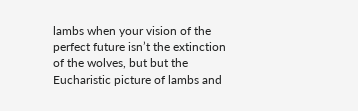lambs when your vision of the perfect future isn’t the extinction of the wolves, but but the Eucharistic picture of lambs and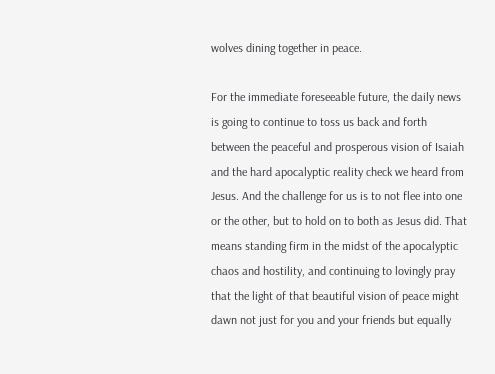wolves dining together in peace.

For the immediate foreseeable future, the daily news is going to continue to toss us back and forth between the peaceful and prosperous vision of Isaiah and the hard apocalyptic reality check we heard from Jesus. And the challenge for us is to not flee into one or the other, but to hold on to both as Jesus did. That means standing firm in the midst of the apocalyptic chaos and hostility, and continuing to lovingly pray that the light of that beautiful vision of peace might dawn not just for you and your friends but equally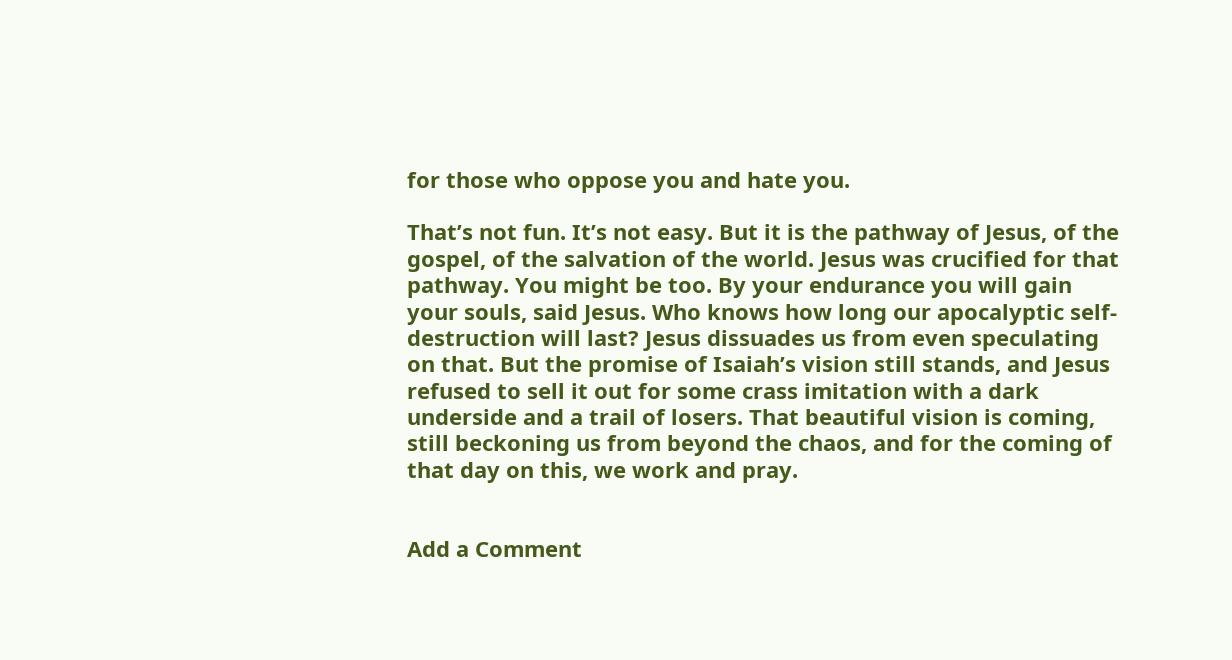for those who oppose you and hate you.

That’s not fun. It’s not easy. But it is the pathway of Jesus, of the gospel, of the salvation of the world. Jesus was crucified for that pathway. You might be too. By your endurance you will gain your souls, said Jesus. Who knows how long our apocalyptic self-destruction will last? Jesus dissuades us from even speculating on that. But the promise of Isaiah’s vision still stands, and Jesus refused to sell it out for some crass imitation with a dark underside and a trail of losers. That beautiful vision is coming, still beckoning us from beyond the chaos, and for the coming of that day on this, we work and pray.


Add a Comment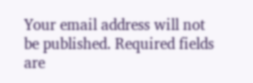Your email address will not be published. Required fields are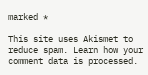marked *

This site uses Akismet to reduce spam. Learn how your comment data is processed.